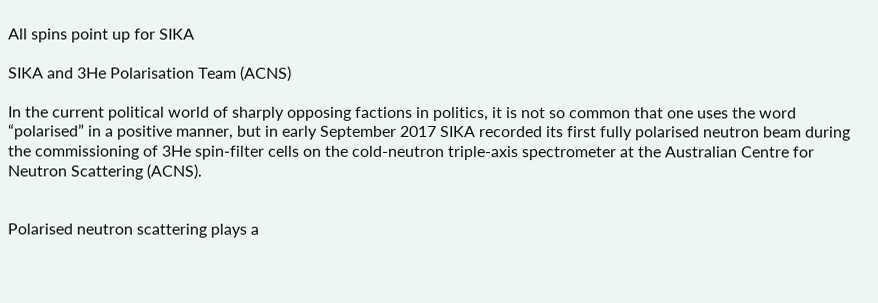All spins point up for SIKA

SIKA and 3He Polarisation Team (ACNS)

In the current political world of sharply opposing factions in politics, it is not so common that one uses the word “polarised” in a positive manner, but in early September 2017 SIKA recorded its first fully polarised neutron beam during the commissioning of 3He spin-filter cells on the cold-neutron triple-axis spectrometer at the Australian Centre for Neutron Scattering (ACNS).


Polarised neutron scattering plays a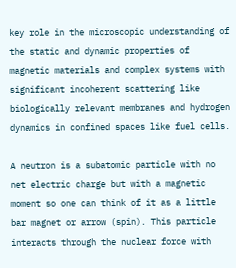key role in the microscopic understanding of the static and dynamic properties of magnetic materials and complex systems with significant incoherent scattering like biologically relevant membranes and hydrogen dynamics in confined spaces like fuel cells.

A neutron is a subatomic particle with no net electric charge but with a magnetic moment so one can think of it as a little bar magnet or arrow (spin). This particle interacts through the nuclear force with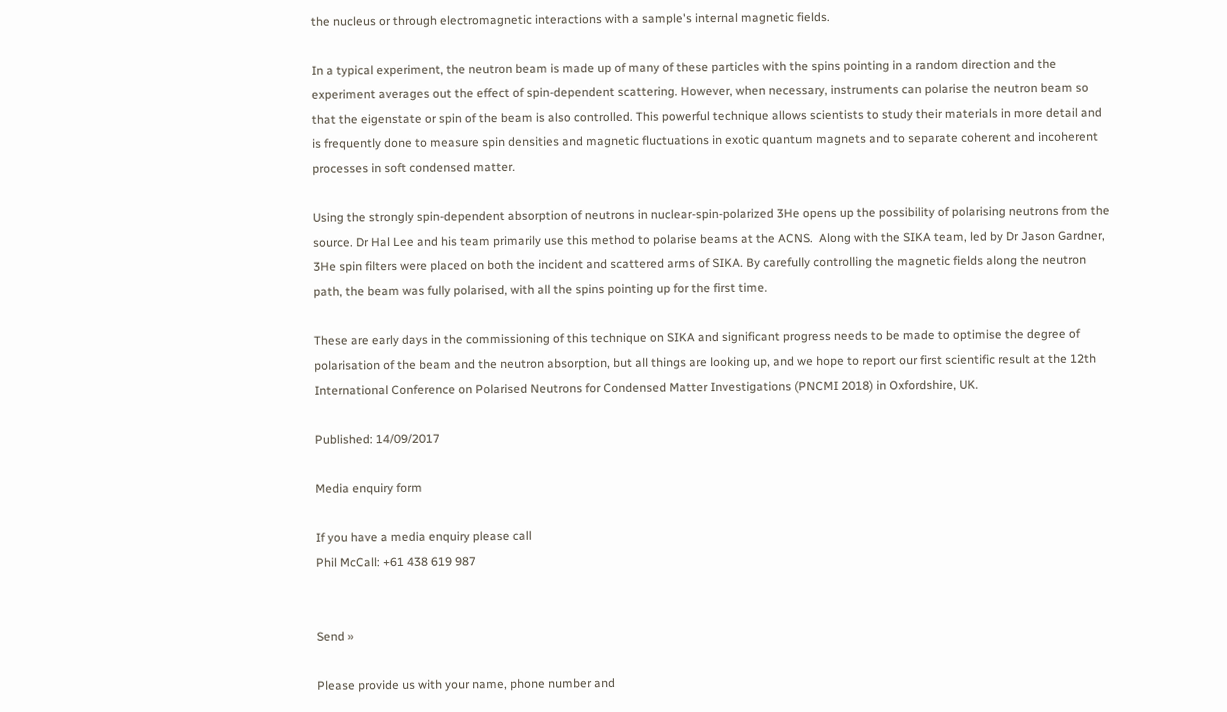the nucleus or through electromagnetic interactions with a sample's internal magnetic fields.

In a typical experiment, the neutron beam is made up of many of these particles with the spins pointing in a random direction and the experiment averages out the effect of spin-dependent scattering. However, when necessary, instruments can polarise the neutron beam so that the eigenstate or spin of the beam is also controlled. This powerful technique allows scientists to study their materials in more detail and is frequently done to measure spin densities and magnetic fluctuations in exotic quantum magnets and to separate coherent and incoherent processes in soft condensed matter.

Using the strongly spin-dependent absorption of neutrons in nuclear-spin-polarized 3He opens up the possibility of polarising neutrons from the source. Dr Hal Lee and his team primarily use this method to polarise beams at the ACNS.  Along with the SIKA team, led by Dr Jason Gardner, 3He spin filters were placed on both the incident and scattered arms of SIKA. By carefully controlling the magnetic fields along the neutron path, the beam was fully polarised, with all the spins pointing up for the first time.

These are early days in the commissioning of this technique on SIKA and significant progress needs to be made to optimise the degree of polarisation of the beam and the neutron absorption, but all things are looking up, and we hope to report our first scientific result at the 12th International Conference on Polarised Neutrons for Condensed Matter Investigations (PNCMI 2018) in Oxfordshire, UK.

Published: 14/09/2017

Media enquiry form

If you have a media enquiry please call
Phil McCall: +61 438 619 987


Send »

Please provide us with your name, phone number and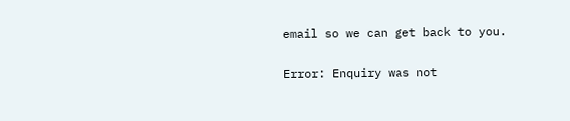email so we can get back to you.

Error: Enquiry was not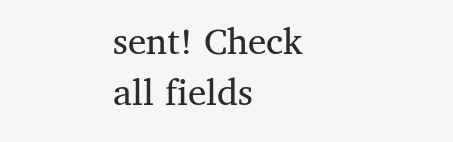sent! Check all fields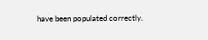have been populated correctly.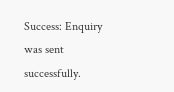Success: Enquiry was sent successfully.